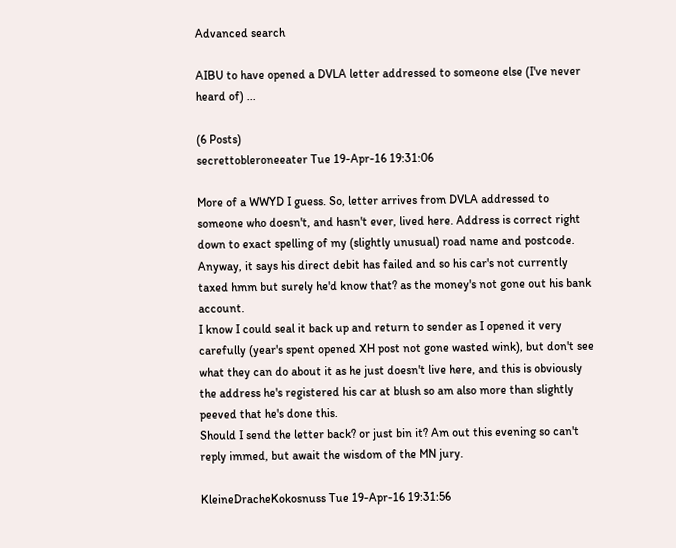Advanced search

AIBU to have opened a DVLA letter addressed to someone else (I've never heard of) ...

(6 Posts)
secrettobleroneeater Tue 19-Apr-16 19:31:06

More of a WWYD I guess. So, letter arrives from DVLA addressed to someone who doesn't, and hasn't ever, lived here. Address is correct right down to exact spelling of my (slightly unusual) road name and postcode. Anyway, it says his direct debit has failed and so his car's not currently taxed hmm but surely he'd know that? as the money's not gone out his bank account.
I know I could seal it back up and return to sender as I opened it very carefully (year's spent opened XH post not gone wasted wink), but don't see what they can do about it as he just doesn't live here, and this is obviously the address he's registered his car at blush so am also more than slightly peeved that he's done this.
Should I send the letter back? or just bin it? Am out this evening so can't reply immed, but await the wisdom of the MN jury.

KleineDracheKokosnuss Tue 19-Apr-16 19:31:56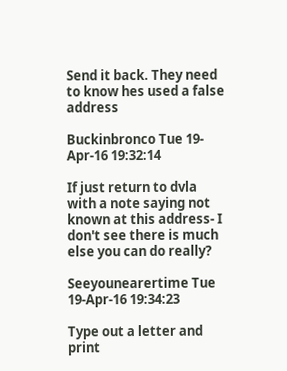Send it back. They need to know hes used a false address

Buckinbronco Tue 19-Apr-16 19:32:14

If just return to dvla with a note saying not known at this address- I don't see there is much else you can do really?

Seeyounearertime Tue 19-Apr-16 19:34:23

Type out a letter and print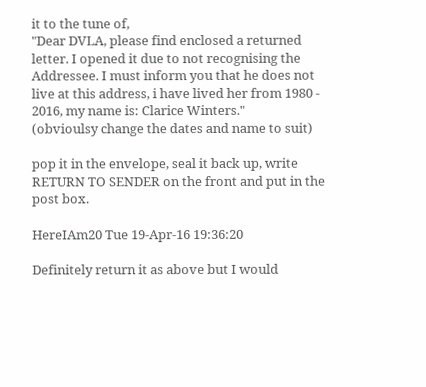it to the tune of,
"Dear DVLA, please find enclosed a returned letter. I opened it due to not recognising the Addressee. I must inform you that he does not live at this address, i have lived her from 1980 - 2016, my name is: Clarice Winters."
(obvioulsy change the dates and name to suit)

pop it in the envelope, seal it back up, write RETURN TO SENDER on the front and put in the post box.

HereIAm20 Tue 19-Apr-16 19:36:20

Definitely return it as above but I would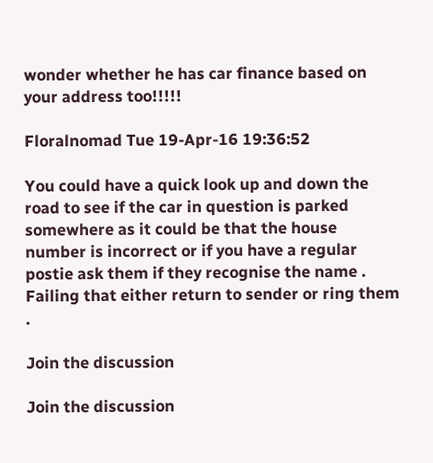wonder whether he has car finance based on your address too!!!!!

Floralnomad Tue 19-Apr-16 19:36:52

You could have a quick look up and down the road to see if the car in question is parked somewhere as it could be that the house number is incorrect or if you have a regular postie ask them if they recognise the name . Failing that either return to sender or ring them .

Join the discussion

Join the discussion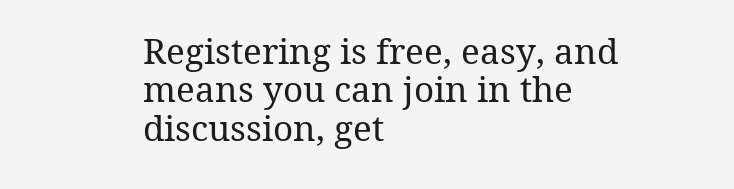Registering is free, easy, and means you can join in the discussion, get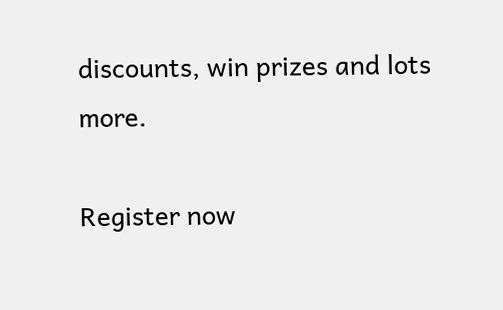discounts, win prizes and lots more.

Register now